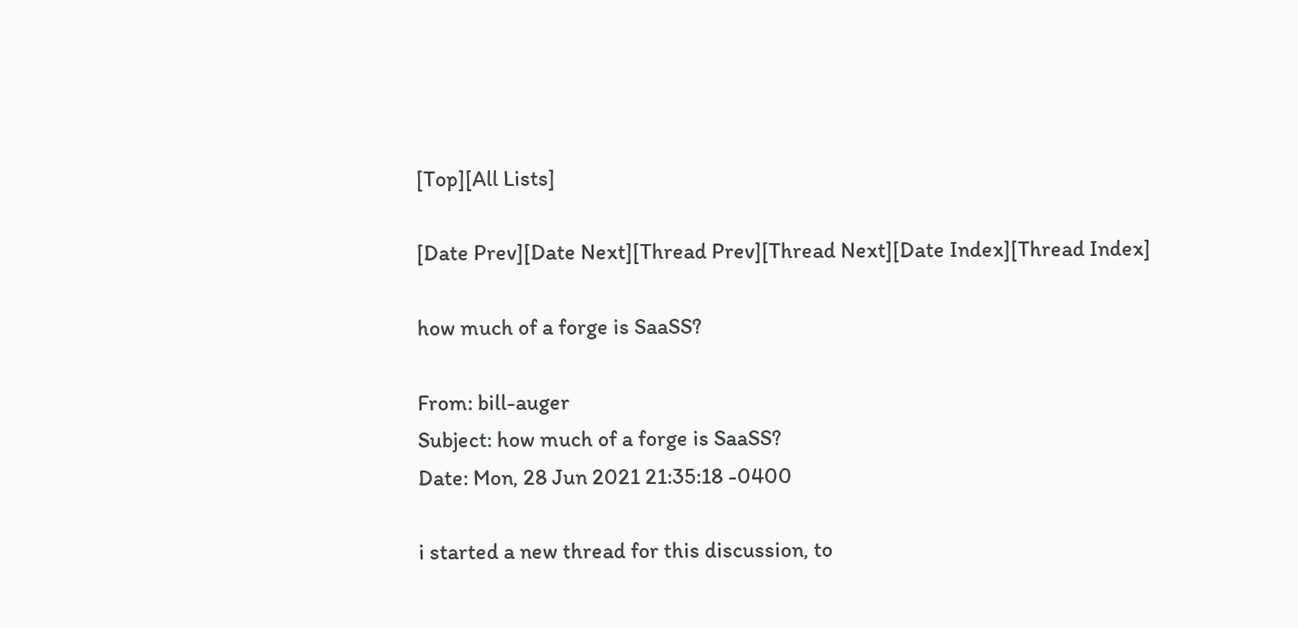[Top][All Lists]

[Date Prev][Date Next][Thread Prev][Thread Next][Date Index][Thread Index]

how much of a forge is SaaSS?

From: bill-auger
Subject: how much of a forge is SaaSS?
Date: Mon, 28 Jun 2021 21:35:18 -0400

i started a new thread for this discussion, to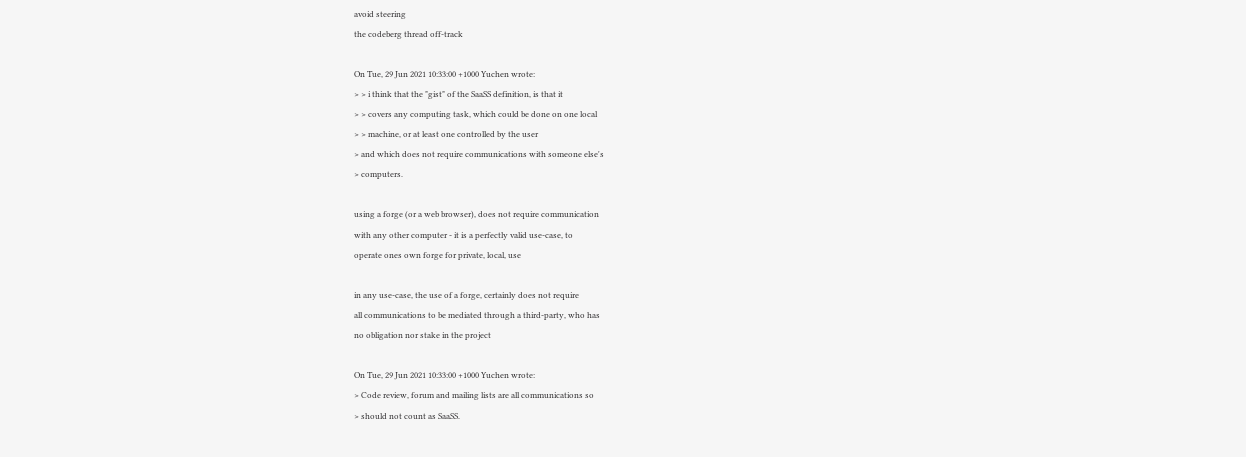avoid steering
the codeberg thread off-track

On Tue, 29 Jun 2021 10:33:00 +1000 Yuchen wrote:
> > i think that the "gist" of the SaaSS definition, is that it
> > covers any computing task, which could be done on one local
> > machine, or at least one controlled by the user
> and which does not require communications with someone else's
> computers.

using a forge (or a web browser), does not require communication
with any other computer - it is a perfectly valid use-case, to
operate ones own forge for private, local, use

in any use-case, the use of a forge, certainly does not require
all communications to be mediated through a third-party, who has
no obligation nor stake in the project

On Tue, 29 Jun 2021 10:33:00 +1000 Yuchen wrote:
> Code review, forum and mailing lists are all communications so
> should not count as SaaSS.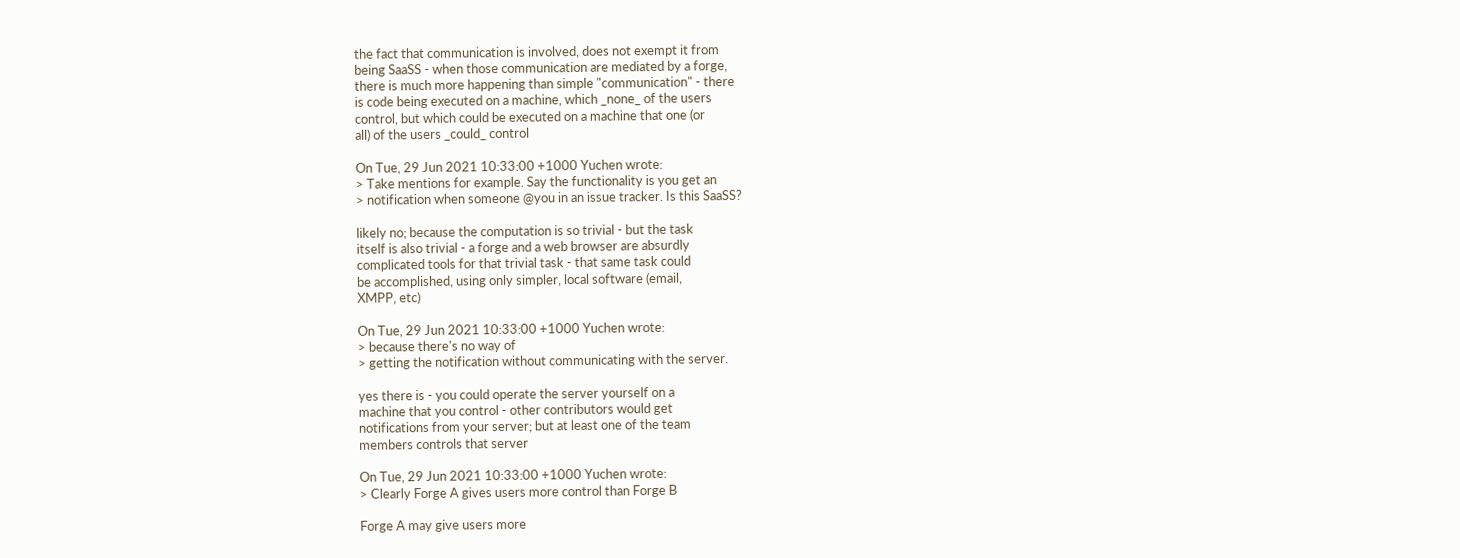the fact that communication is involved, does not exempt it from
being SaaSS - when those communication are mediated by a forge,
there is much more happening than simple "communication" - there
is code being executed on a machine, which _none_ of the users
control, but which could be executed on a machine that one (or
all) of the users _could_ control

On Tue, 29 Jun 2021 10:33:00 +1000 Yuchen wrote:
> Take mentions for example. Say the functionality is you get an
> notification when someone @you in an issue tracker. Is this SaaSS?

likely no; because the computation is so trivial - but the task
itself is also trivial - a forge and a web browser are absurdly
complicated tools for that trivial task - that same task could
be accomplished, using only simpler, local software (email,
XMPP, etc)

On Tue, 29 Jun 2021 10:33:00 +1000 Yuchen wrote:
> because there's no way of
> getting the notification without communicating with the server.

yes there is - you could operate the server yourself on a
machine that you control - other contributors would get
notifications from your server; but at least one of the team
members controls that server

On Tue, 29 Jun 2021 10:33:00 +1000 Yuchen wrote:
> Clearly Forge A gives users more control than Forge B

Forge A may give users more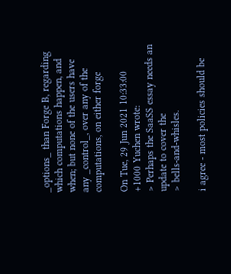_options_ than Forge B, regarding
which computations happen, and when; but none of the users have
any _control_, over any of the computations, on either forge

On Tue, 29 Jun 2021 10:33:00 +1000 Yuchen wrote:
> Perhaps the SaaSS essay needs an update to cover the
> bells-and-whisles.

i agree - most policies should be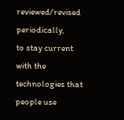reviewed/revised periodically,
to stay current with the technologies that people use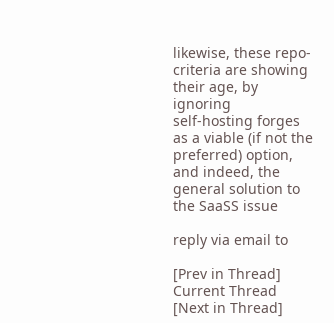likewise, these repo-criteria are showing their age, by ignoring
self-hosting forges as a viable (if not the preferred) option,
and indeed, the general solution to the SaaSS issue

reply via email to

[Prev in Thread] Current Thread [Next in Thread]